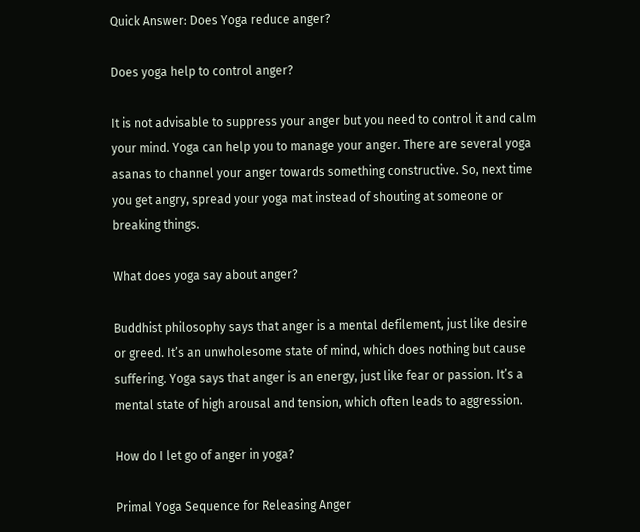Quick Answer: Does Yoga reduce anger?

Does yoga help to control anger?

It is not advisable to suppress your anger but you need to control it and calm your mind. Yoga can help you to manage your anger. There are several yoga asanas to channel your anger towards something constructive. So, next time you get angry, spread your yoga mat instead of shouting at someone or breaking things.

What does yoga say about anger?

Buddhist philosophy says that anger is a mental defilement, just like desire or greed. It’s an unwholesome state of mind, which does nothing but cause suffering. Yoga says that anger is an energy, just like fear or passion. It’s a mental state of high arousal and tension, which often leads to aggression.

How do I let go of anger in yoga?

Primal Yoga Sequence for Releasing Anger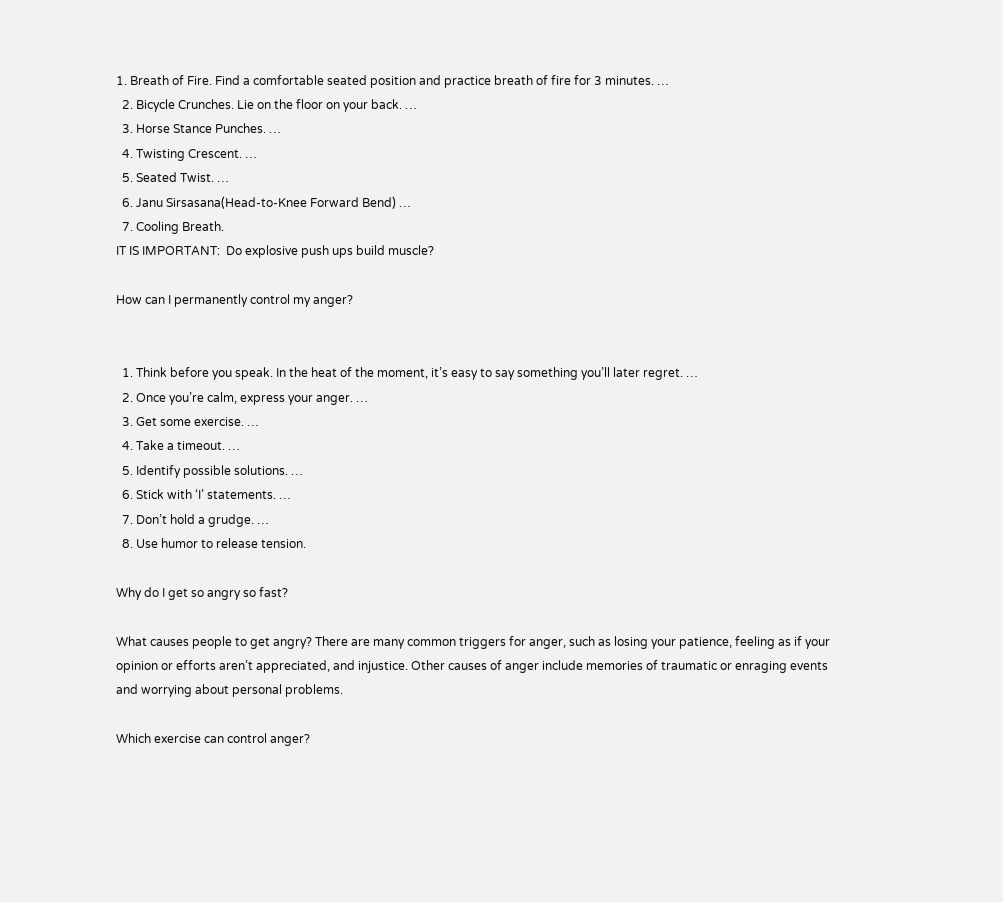1. Breath of Fire. Find a comfortable seated position and practice breath of fire for 3 minutes. …
  2. Bicycle Crunches. Lie on the floor on your back. …
  3. Horse Stance Punches. …
  4. Twisting Crescent. …
  5. Seated Twist. …
  6. Janu Sirsasana(Head-to-Knee Forward Bend) …
  7. Cooling Breath.
IT IS IMPORTANT:  Do explosive push ups build muscle?

How can I permanently control my anger?


  1. Think before you speak. In the heat of the moment, it’s easy to say something you’ll later regret. …
  2. Once you’re calm, express your anger. …
  3. Get some exercise. …
  4. Take a timeout. …
  5. Identify possible solutions. …
  6. Stick with ‘I’ statements. …
  7. Don’t hold a grudge. …
  8. Use humor to release tension.

Why do I get so angry so fast?

What causes people to get angry? There are many common triggers for anger, such as losing your patience, feeling as if your opinion or efforts aren’t appreciated, and injustice. Other causes of anger include memories of traumatic or enraging events and worrying about personal problems.

Which exercise can control anger?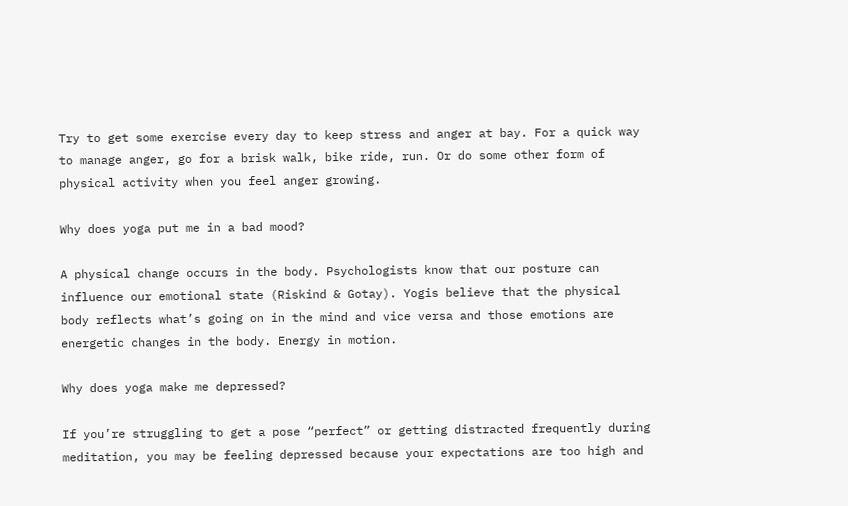Try to get some exercise every day to keep stress and anger at bay. For a quick way to manage anger, go for a brisk walk, bike ride, run. Or do some other form of physical activity when you feel anger growing.

Why does yoga put me in a bad mood?

A physical change occurs in the body. Psychologists know that our posture can influence our emotional state (Riskind & Gotay). Yogis believe that the physical body reflects what’s going on in the mind and vice versa and those emotions are energetic changes in the body. Energy in motion.

Why does yoga make me depressed?

If you’re struggling to get a pose “perfect” or getting distracted frequently during meditation, you may be feeling depressed because your expectations are too high and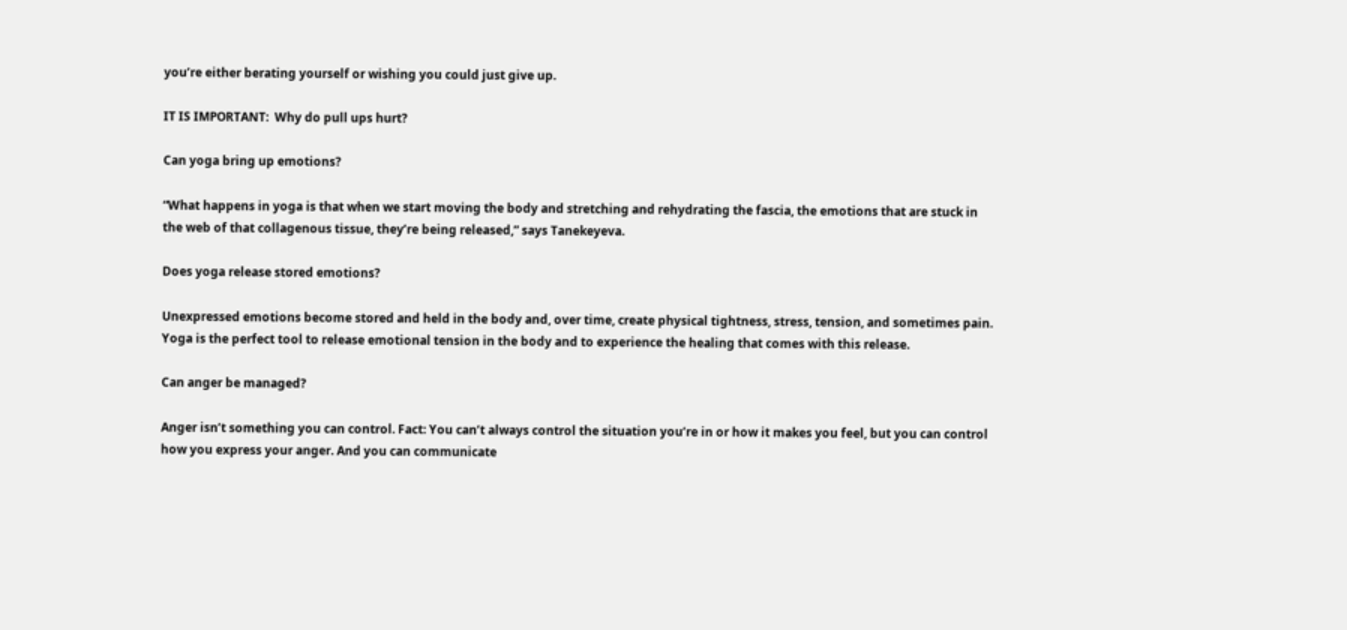you’re either berating yourself or wishing you could just give up.

IT IS IMPORTANT:  Why do pull ups hurt?

Can yoga bring up emotions?

“What happens in yoga is that when we start moving the body and stretching and rehydrating the fascia, the emotions that are stuck in the web of that collagenous tissue, they’re being released,” says Tanekeyeva.

Does yoga release stored emotions?

Unexpressed emotions become stored and held in the body and, over time, create physical tightness, stress, tension, and sometimes pain. Yoga is the perfect tool to release emotional tension in the body and to experience the healing that comes with this release.

Can anger be managed?

Anger isn’t something you can control. Fact: You can’t always control the situation you’re in or how it makes you feel, but you can control how you express your anger. And you can communicate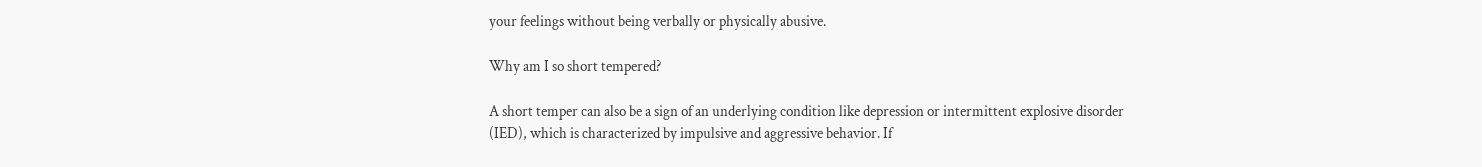your feelings without being verbally or physically abusive.

Why am I so short tempered?

A short temper can also be a sign of an underlying condition like depression or intermittent explosive disorder (IED), which is characterized by impulsive and aggressive behavior. If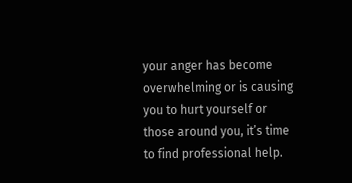your anger has become overwhelming or is causing you to hurt yourself or those around you, it’s time to find professional help.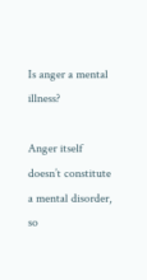Is anger a mental illness?

Anger itself doesn’t constitute a mental disorder, so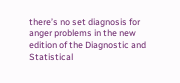there’s no set diagnosis for anger problems in the new edition of the Diagnostic and Statistical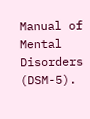Manual of Mental Disorders (DSM-5).